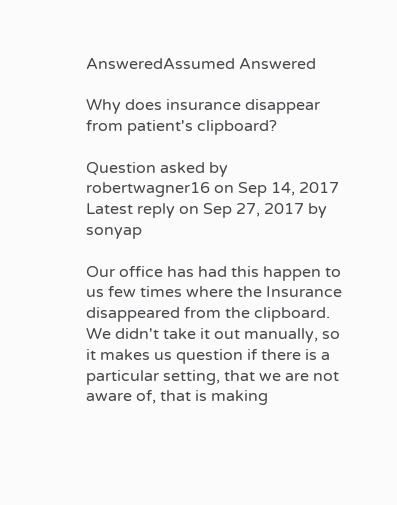AnsweredAssumed Answered

Why does insurance disappear from patient's clipboard?

Question asked by robertwagner16 on Sep 14, 2017
Latest reply on Sep 27, 2017 by sonyap

Our office has had this happen to us few times where the Insurance disappeared from the clipboard. We didn't take it out manually, so it makes us question if there is a particular setting, that we are not aware of, that is making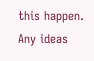this happen. Any ideas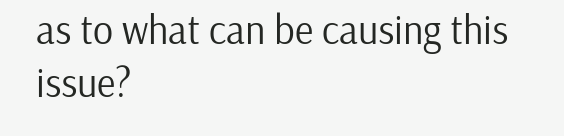as to what can be causing this issue?